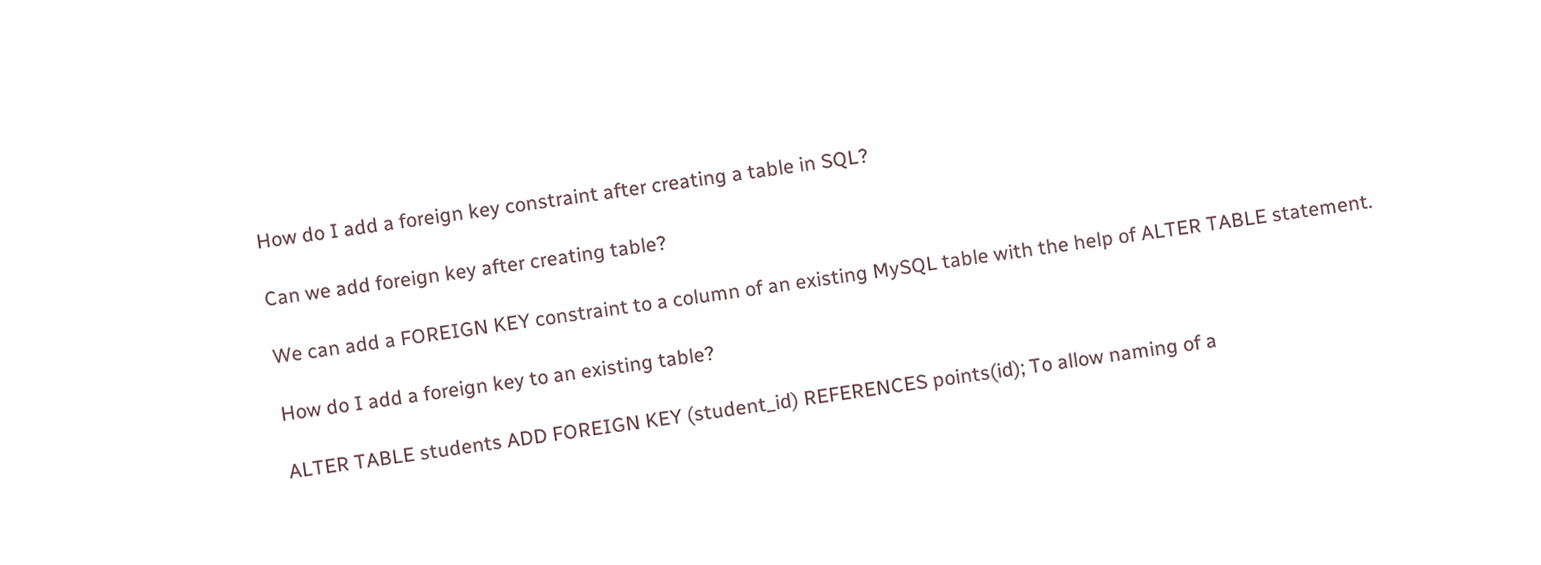How do I add a foreign key constraint after creating a table in SQL?

Can we add foreign key after creating table?

We can add a FOREIGN KEY constraint to a column of an existing MySQL table with the help of ALTER TABLE statement.

How do I add a foreign key to an existing table?

ALTER TABLE students ADD FOREIGN KEY (student_id) REFERENCES points(id); To allow naming of a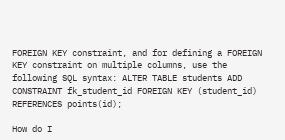FOREIGN KEY constraint, and for defining a FOREIGN KEY constraint on multiple columns, use the following SQL syntax: ALTER TABLE students ADD CONSTRAINT fk_student_id FOREIGN KEY (student_id) REFERENCES points(id);

How do I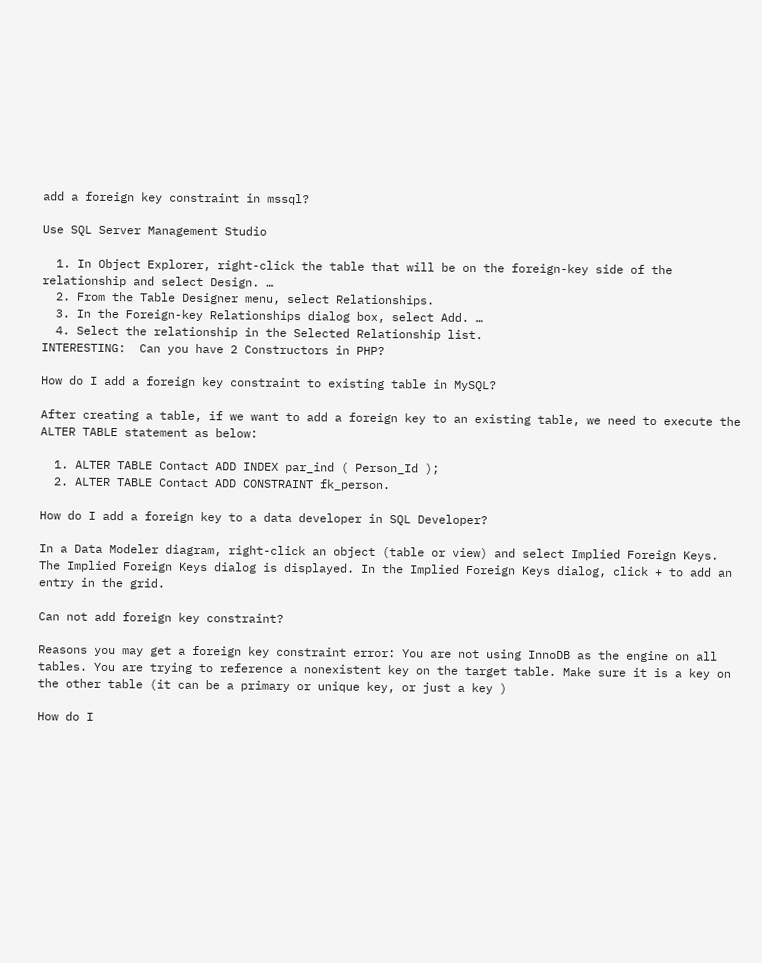add a foreign key constraint in mssql?

Use SQL Server Management Studio

  1. In Object Explorer, right-click the table that will be on the foreign-key side of the relationship and select Design. …
  2. From the Table Designer menu, select Relationships.
  3. In the Foreign-key Relationships dialog box, select Add. …
  4. Select the relationship in the Selected Relationship list.
INTERESTING:  Can you have 2 Constructors in PHP?

How do I add a foreign key constraint to existing table in MySQL?

After creating a table, if we want to add a foreign key to an existing table, we need to execute the ALTER TABLE statement as below:

  1. ALTER TABLE Contact ADD INDEX par_ind ( Person_Id );
  2. ALTER TABLE Contact ADD CONSTRAINT fk_person.

How do I add a foreign key to a data developer in SQL Developer?

In a Data Modeler diagram, right-click an object (table or view) and select Implied Foreign Keys. The Implied Foreign Keys dialog is displayed. In the Implied Foreign Keys dialog, click + to add an entry in the grid.

Can not add foreign key constraint?

Reasons you may get a foreign key constraint error: You are not using InnoDB as the engine on all tables. You are trying to reference a nonexistent key on the target table. Make sure it is a key on the other table (it can be a primary or unique key, or just a key )

How do I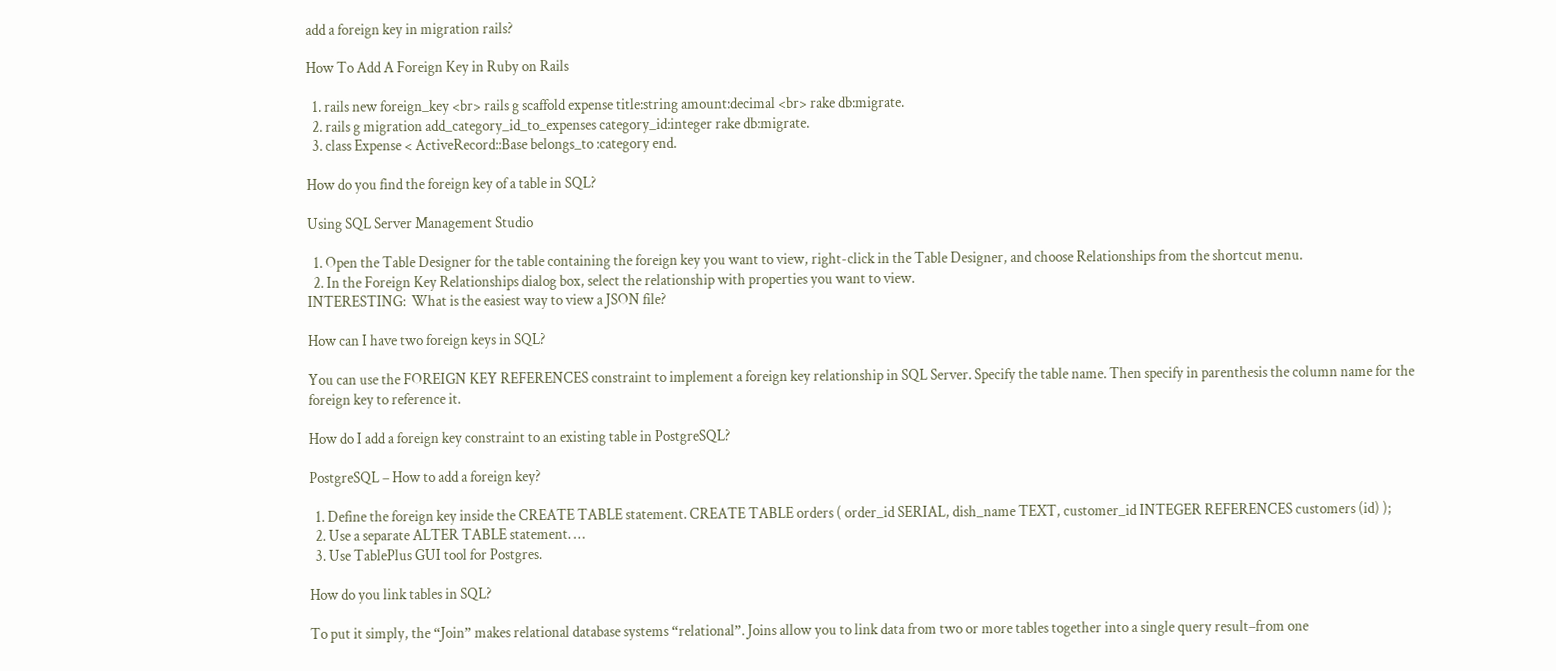add a foreign key in migration rails?

How To Add A Foreign Key in Ruby on Rails

  1. rails new foreign_key <br> rails g scaffold expense title:string amount:decimal <br> rake db:migrate.
  2. rails g migration add_category_id_to_expenses category_id:integer rake db:migrate.
  3. class Expense < ActiveRecord::Base belongs_to :category end.

How do you find the foreign key of a table in SQL?

Using SQL Server Management Studio

  1. Open the Table Designer for the table containing the foreign key you want to view, right-click in the Table Designer, and choose Relationships from the shortcut menu.
  2. In the Foreign Key Relationships dialog box, select the relationship with properties you want to view.
INTERESTING:  What is the easiest way to view a JSON file?

How can I have two foreign keys in SQL?

You can use the FOREIGN KEY REFERENCES constraint to implement a foreign key relationship in SQL Server. Specify the table name. Then specify in parenthesis the column name for the foreign key to reference it.

How do I add a foreign key constraint to an existing table in PostgreSQL?

PostgreSQL – How to add a foreign key?

  1. Define the foreign key inside the CREATE TABLE statement. CREATE TABLE orders ( order_id SERIAL, dish_name TEXT, customer_id INTEGER REFERENCES customers (id) );
  2. Use a separate ALTER TABLE statement. …
  3. Use TablePlus GUI tool for Postgres.

How do you link tables in SQL?

To put it simply, the “Join” makes relational database systems “relational”. Joins allow you to link data from two or more tables together into a single query result–from one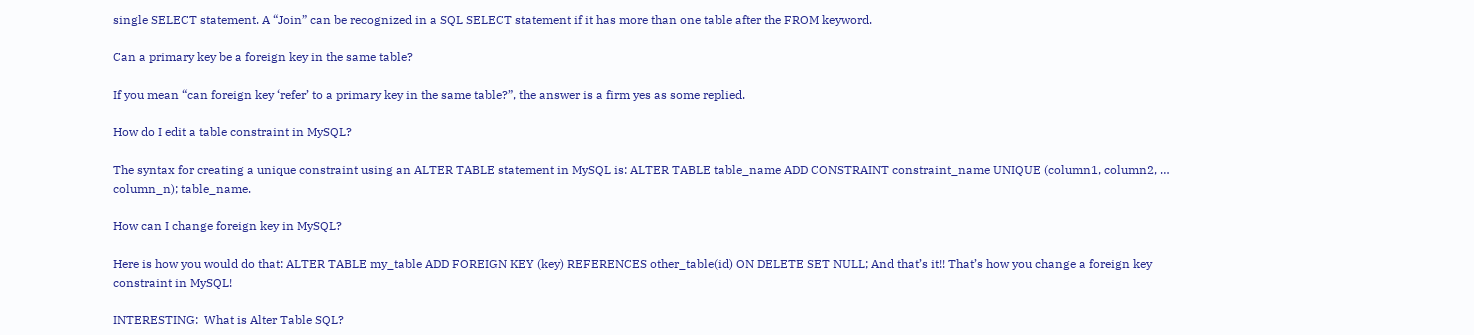single SELECT statement. A “Join” can be recognized in a SQL SELECT statement if it has more than one table after the FROM keyword.

Can a primary key be a foreign key in the same table?

If you mean “can foreign key ‘refer’ to a primary key in the same table?”, the answer is a firm yes as some replied.

How do I edit a table constraint in MySQL?

The syntax for creating a unique constraint using an ALTER TABLE statement in MySQL is: ALTER TABLE table_name ADD CONSTRAINT constraint_name UNIQUE (column1, column2, … column_n); table_name.

How can I change foreign key in MySQL?

Here is how you would do that: ALTER TABLE my_table ADD FOREIGN KEY (key) REFERENCES other_table(id) ON DELETE SET NULL; And that’s it!! That’s how you change a foreign key constraint in MySQL!

INTERESTING:  What is Alter Table SQL?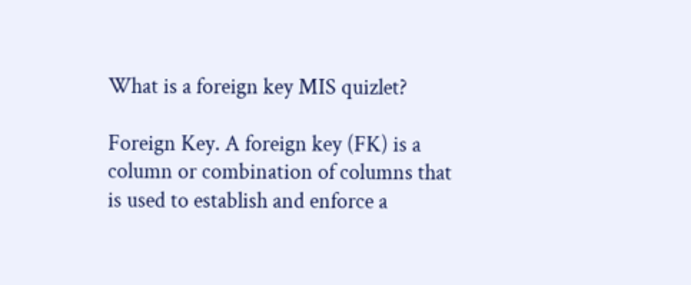What is a foreign key MIS quizlet?

Foreign Key. A foreign key (FK) is a column or combination of columns that is used to establish and enforce a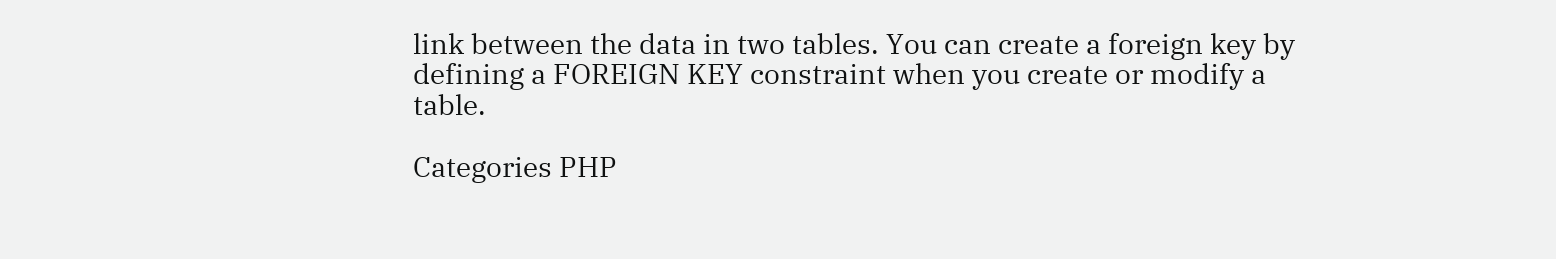link between the data in two tables. You can create a foreign key by defining a FOREIGN KEY constraint when you create or modify a table.

Categories PHP